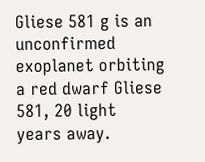Gliese 581 g is an unconfirmed exoplanet orbiting a red dwarf Gliese 581, 20 light years away.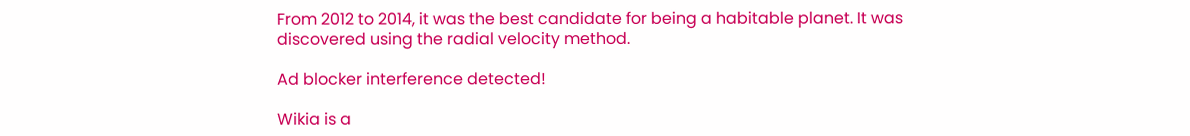From 2012 to 2014, it was the best candidate for being a habitable planet. It was discovered using the radial velocity method.

Ad blocker interference detected!

Wikia is a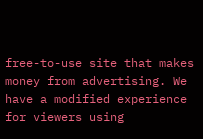free-to-use site that makes money from advertising. We have a modified experience for viewers using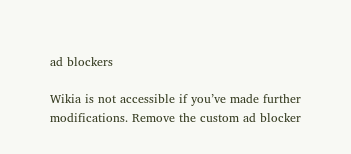ad blockers

Wikia is not accessible if you’ve made further modifications. Remove the custom ad blocker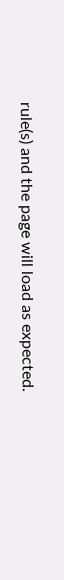rule(s) and the page will load as expected.